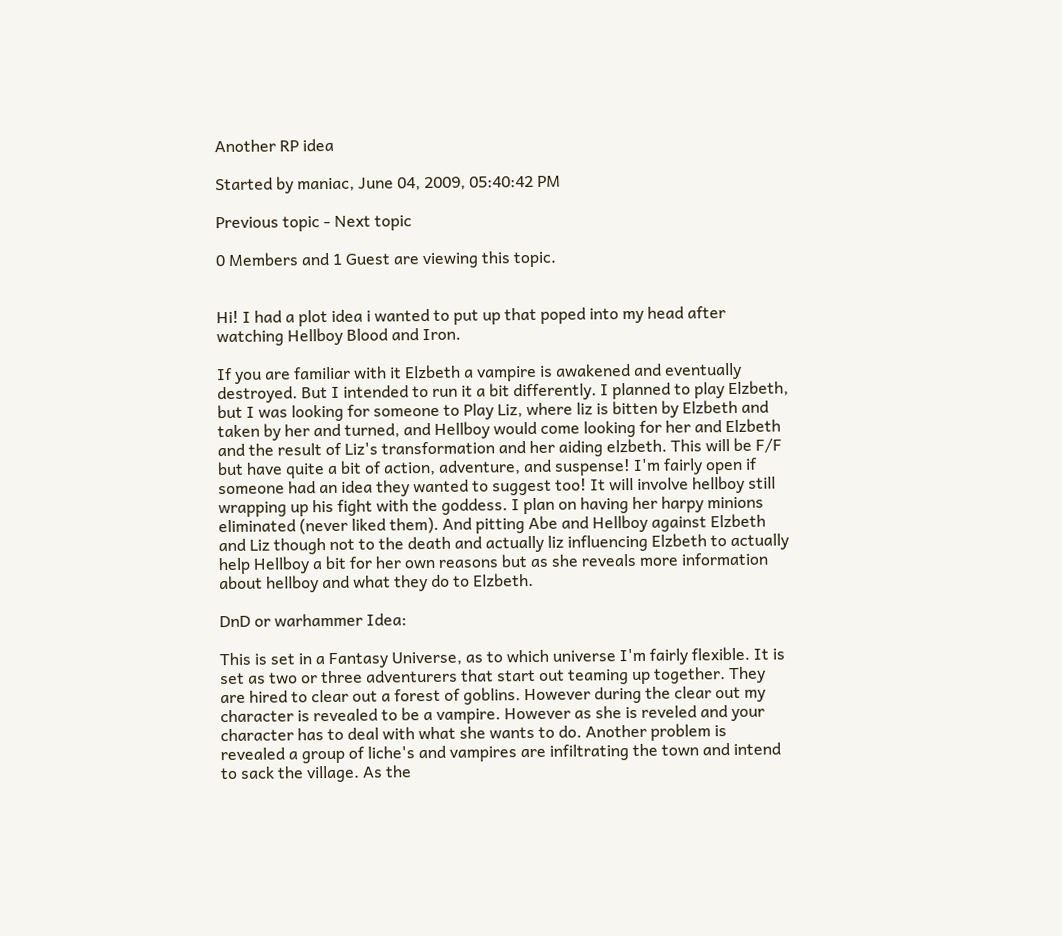Another RP idea

Started by maniac, June 04, 2009, 05:40:42 PM

Previous topic - Next topic

0 Members and 1 Guest are viewing this topic.


Hi! I had a plot idea i wanted to put up that poped into my head after watching Hellboy Blood and Iron.

If you are familiar with it Elzbeth a vampire is awakened and eventually destroyed. But I intended to run it a bit differently. I planned to play Elzbeth, but I was looking for someone to Play Liz, where liz is bitten by Elzbeth and taken by her and turned, and Hellboy would come looking for her and Elzbeth and the result of Liz's transformation and her aiding elzbeth. This will be F/F but have quite a bit of action, adventure, and suspense! I'm fairly open if someone had an idea they wanted to suggest too! It will involve hellboy still wrapping up his fight with the goddess. I plan on having her harpy minions eliminated (never liked them). And pitting Abe and Hellboy against Elzbeth and Liz though not to the death and actually liz influencing Elzbeth to actually help Hellboy a bit for her own reasons but as she reveals more information about hellboy and what they do to Elzbeth.

DnD or warhammer Idea:

This is set in a Fantasy Universe, as to which universe I'm fairly flexible. It is set as two or three adventurers that start out teaming up together. They are hired to clear out a forest of goblins. However during the clear out my character is revealed to be a vampire. However as she is reveled and your character has to deal with what she wants to do. Another problem is revealed a group of liche's and vampires are infiltrating the town and intend to sack the village. As the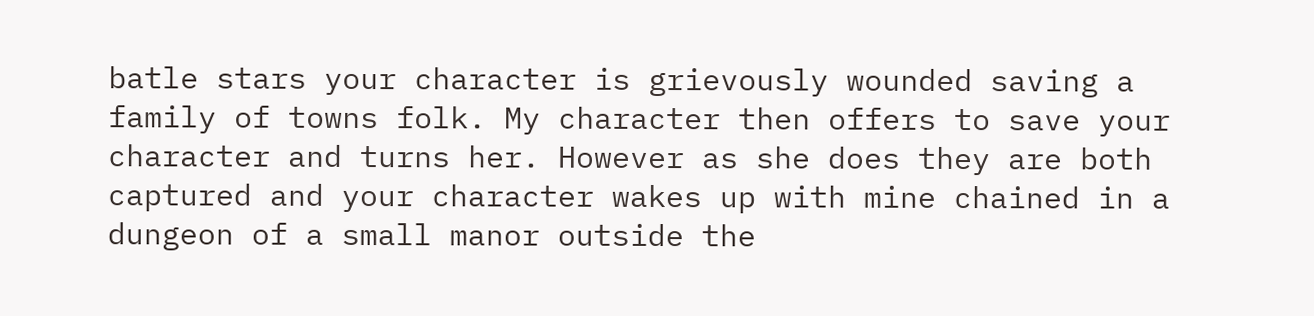batle stars your character is grievously wounded saving a family of towns folk. My character then offers to save your character and turns her. However as she does they are both captured and your character wakes up with mine chained in a dungeon of a small manor outside the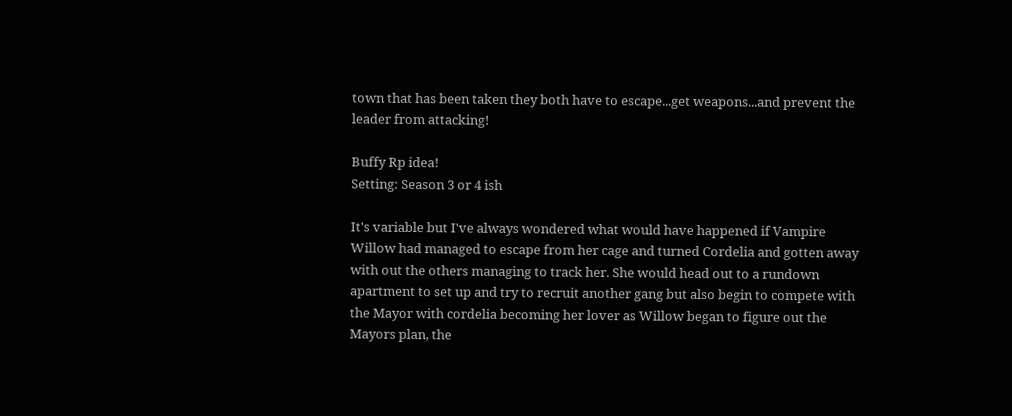town that has been taken they both have to escape...get weapons...and prevent the leader from attacking!

Buffy Rp idea!
Setting: Season 3 or 4 ish

It's variable but I've always wondered what would have happened if Vampire Willow had managed to escape from her cage and turned Cordelia and gotten away with out the others managing to track her. She would head out to a rundown apartment to set up and try to recruit another gang but also begin to compete with the Mayor with cordelia becoming her lover as Willow began to figure out the Mayors plan, the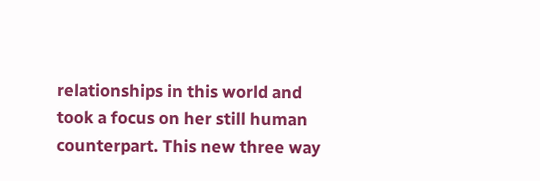relationships in this world and took a focus on her still human counterpart. This new three way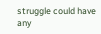struggle could have any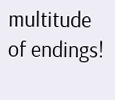multitude of endings!